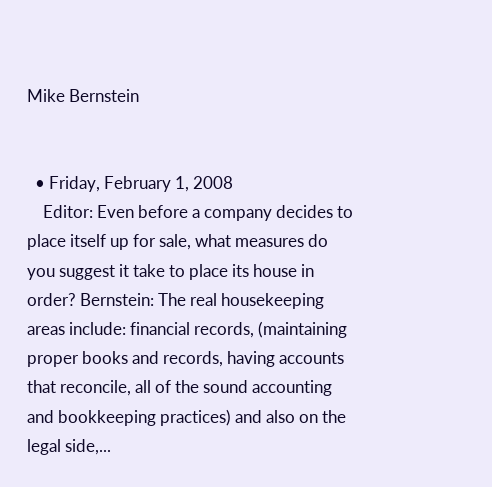Mike Bernstein


  • Friday, February 1, 2008
    Editor: Even before a company decides to place itself up for sale, what measures do you suggest it take to place its house in order? Bernstein: The real housekeeping areas include: financial records, (maintaining proper books and records, having accounts that reconcile, all of the sound accounting and bookkeeping practices) and also on the legal side,...